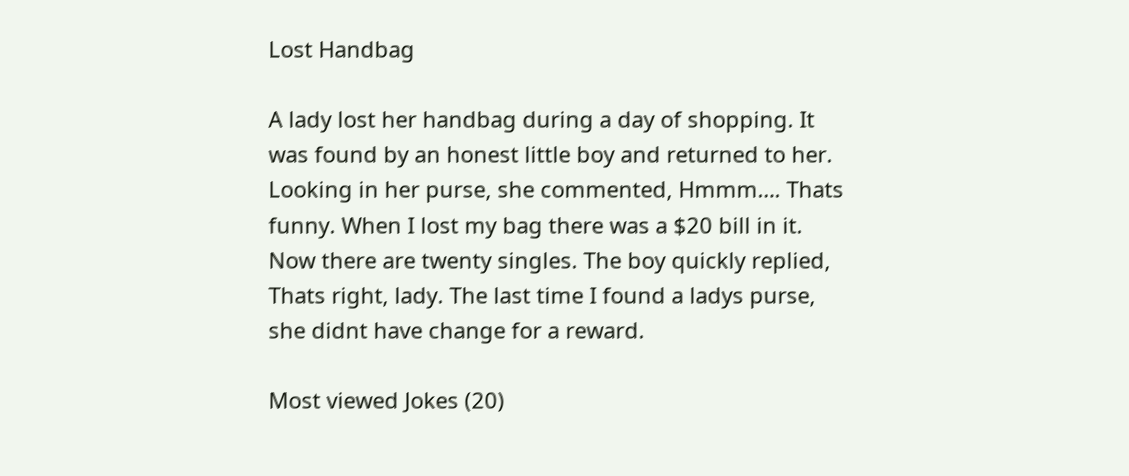Lost Handbag

A lady lost her handbag during a day of shopping. It was found by an honest little boy and returned to her. Looking in her purse, she commented, Hmmm…. Thats funny. When I lost my bag there was a $20 bill in it. Now there are twenty singles. The boy quickly replied, Thats right, lady. The last time I found a ladys purse, she didnt have change for a reward.

Most viewed Jokes (20)